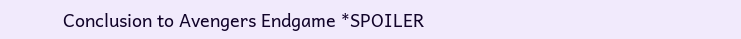Conclusion to Avengers Endgame *SPOILER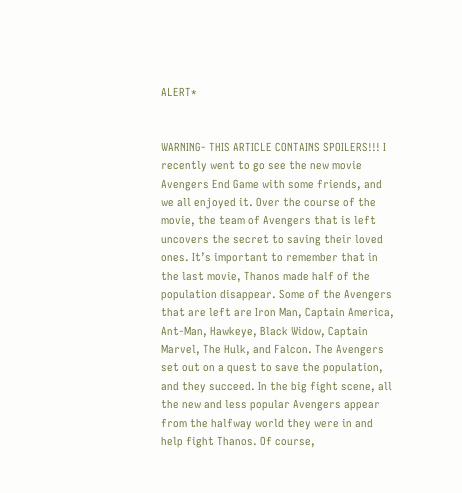ALERT*


WARNING- THIS ARTICLE CONTAINS SPOILERS!!! I recently went to go see the new movie Avengers End Game with some friends, and we all enjoyed it. Over the course of the movie, the team of Avengers that is left uncovers the secret to saving their loved ones. It’s important to remember that in the last movie, Thanos made half of the population disappear. Some of the Avengers that are left are Iron Man, Captain America, Ant-Man, Hawkeye, Black Widow, Captain Marvel, The Hulk, and Falcon. The Avengers set out on a quest to save the population, and they succeed. In the big fight scene, all the new and less popular Avengers appear from the halfway world they were in and help fight Thanos. Of course,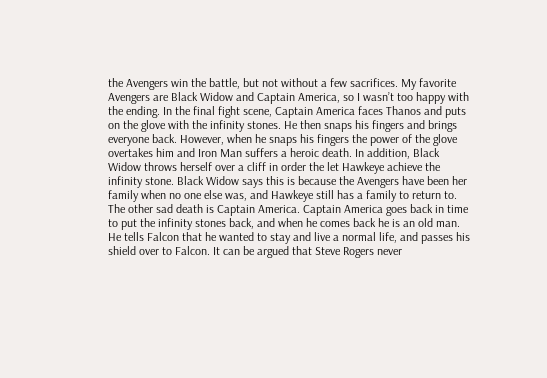the Avengers win the battle, but not without a few sacrifices. My favorite Avengers are Black Widow and Captain America, so I wasn’t too happy with the ending. In the final fight scene, Captain America faces Thanos and puts on the glove with the infinity stones. He then snaps his fingers and brings everyone back. However, when he snaps his fingers the power of the glove overtakes him and Iron Man suffers a heroic death. In addition, Black Widow throws herself over a cliff in order the let Hawkeye achieve the infinity stone. Black Widow says this is because the Avengers have been her family when no one else was, and Hawkeye still has a family to return to. The other sad death is Captain America. Captain America goes back in time to put the infinity stones back, and when he comes back he is an old man. He tells Falcon that he wanted to stay and live a normal life, and passes his shield over to Falcon. It can be argued that Steve Rogers never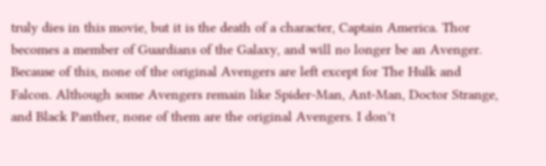truly dies in this movie, but it is the death of a character, Captain America. Thor becomes a member of Guardians of the Galaxy, and will no longer be an Avenger. Because of this, none of the original Avengers are left except for The Hulk and Falcon. Although some Avengers remain like Spider-Man, Ant-Man, Doctor Strange, and Black Panther, none of them are the original Avengers. I don’t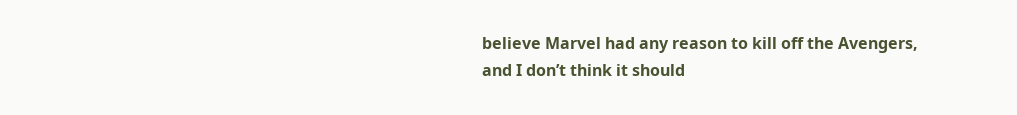believe Marvel had any reason to kill off the Avengers, and I don’t think it should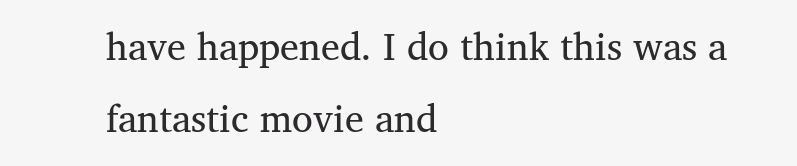have happened. I do think this was a fantastic movie and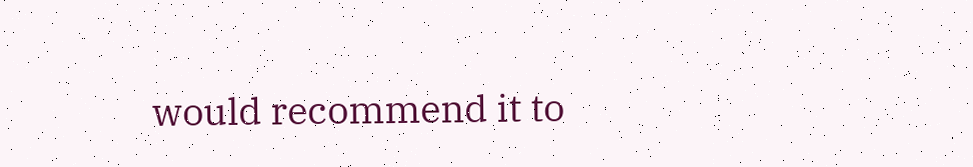would recommend it to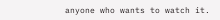anyone who wants to watch it.